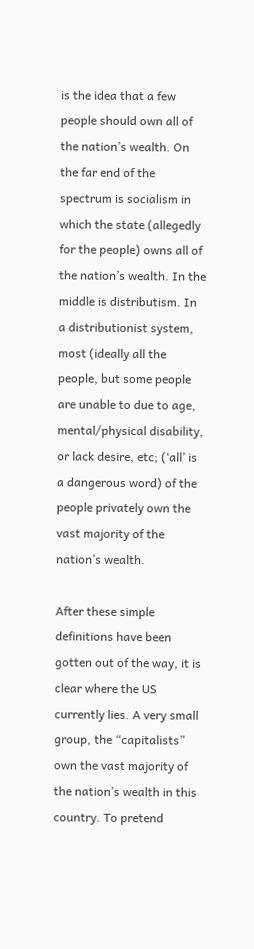is the idea that a few people should own all of the nation’s wealth. On the far end of the spectrum is socialism in which the state (allegedly for the people) owns all of the nation’s wealth. In the middle is distributism. In a distributionist system, most (ideally all the people, but some people are unable to due to age, mental/physical disability, or lack desire, etc; (‘all’ is a dangerous word) of the people privately own the vast majority of the nation’s wealth.

After these simple definitions have been gotten out of the way, it is clear where the US currently lies. A very small group, the “capitalists” own the vast majority of the nation’s wealth in this country. To pretend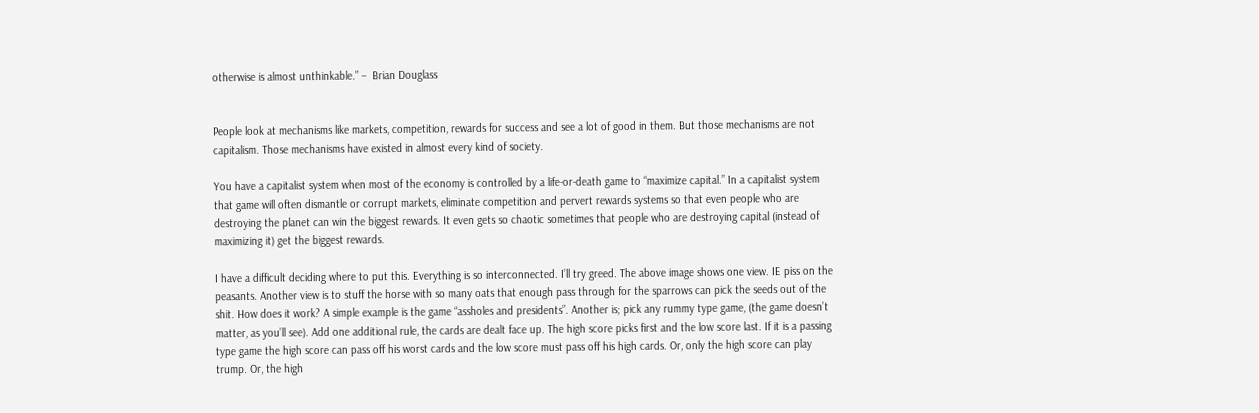otherwise is almost unthinkable.” –  Brian Douglass


People look at mechanisms like markets, competition, rewards for success and see a lot of good in them. But those mechanisms are not capitalism. Those mechanisms have existed in almost every kind of society.

You have a capitalist system when most of the economy is controlled by a life-or-death game to “maximize capital.” In a capitalist system that game will often dismantle or corrupt markets, eliminate competition and pervert rewards systems so that even people who are destroying the planet can win the biggest rewards. It even gets so chaotic sometimes that people who are destroying capital (instead of maximizing it) get the biggest rewards.

I have a difficult deciding where to put this. Everything is so interconnected. I’ll try greed. The above image shows one view. IE piss on the peasants. Another view is to stuff the horse with so many oats that enough pass through for the sparrows can pick the seeds out of the shit. How does it work? A simple example is the game “assholes and presidents”. Another is; pick any rummy type game, (the game doesn’t matter, as you’ll see). Add one additional rule, the cards are dealt face up. The high score picks first and the low score last. If it is a passing type game the high score can pass off his worst cards and the low score must pass off his high cards. Or, only the high score can play trump. Or, the high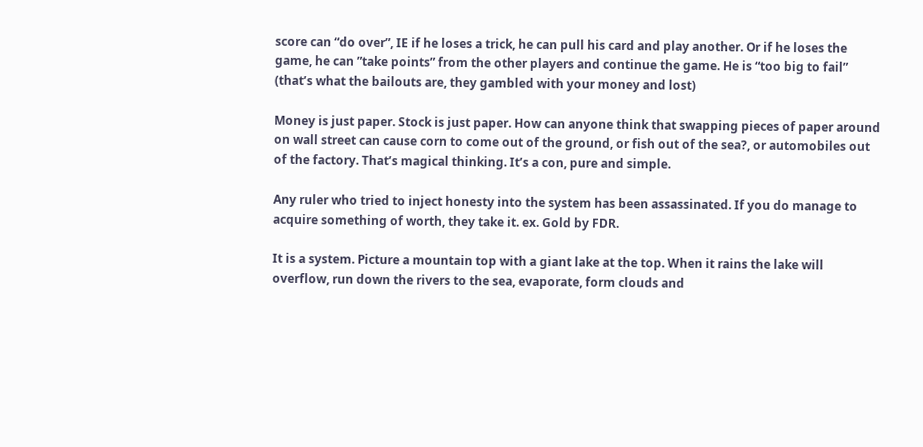score can “do over”, IE if he loses a trick, he can pull his card and play another. Or if he loses the game, he can ”take points” from the other players and continue the game. He is “too big to fail” (that’s what the bailouts are, they gambled with your money and lost)

Money is just paper. Stock is just paper. How can anyone think that swapping pieces of paper around on wall street can cause corn to come out of the ground, or fish out of the sea?, or automobiles out of the factory. That’s magical thinking. It’s a con, pure and simple.

Any ruler who tried to inject honesty into the system has been assassinated. If you do manage to acquire something of worth, they take it. ex. Gold by FDR.

It is a system. Picture a mountain top with a giant lake at the top. When it rains the lake will overflow, run down the rivers to the sea, evaporate, form clouds and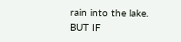rain into the lake. BUT IF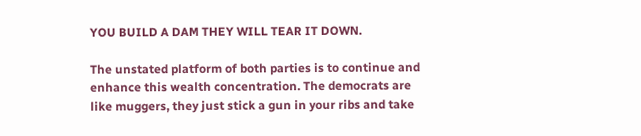YOU BUILD A DAM THEY WILL TEAR IT DOWN.

The unstated platform of both parties is to continue and enhance this wealth concentration. The democrats are like muggers, they just stick a gun in your ribs and take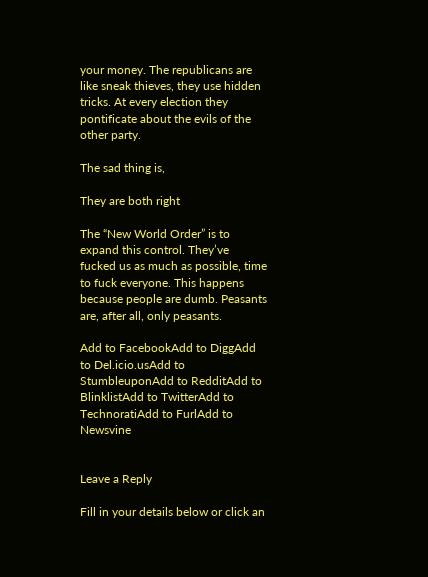your money. The republicans are like sneak thieves, they use hidden tricks. At every election they pontificate about the evils of the other party.

The sad thing is,

They are both right

The “New World Order” is to expand this control. They’ve fucked us as much as possible, time to fuck everyone. This happens because people are dumb. Peasants are, after all, only peasants.

Add to FacebookAdd to DiggAdd to Del.icio.usAdd to StumbleuponAdd to RedditAdd to BlinklistAdd to TwitterAdd to TechnoratiAdd to FurlAdd to Newsvine


Leave a Reply

Fill in your details below or click an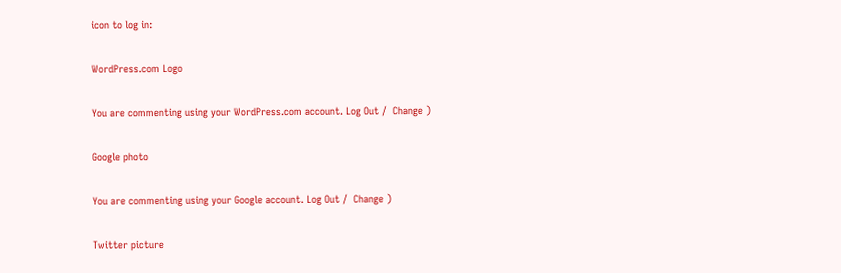icon to log in:

WordPress.com Logo

You are commenting using your WordPress.com account. Log Out /  Change )

Google photo

You are commenting using your Google account. Log Out /  Change )

Twitter picture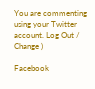You are commenting using your Twitter account. Log Out /  Change )

Facebook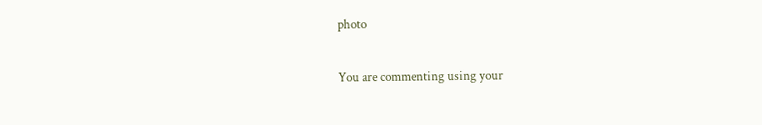photo

You are commenting using your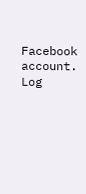Facebook account. Log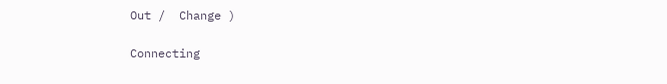Out /  Change )

Connecting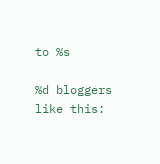to %s

%d bloggers like this: